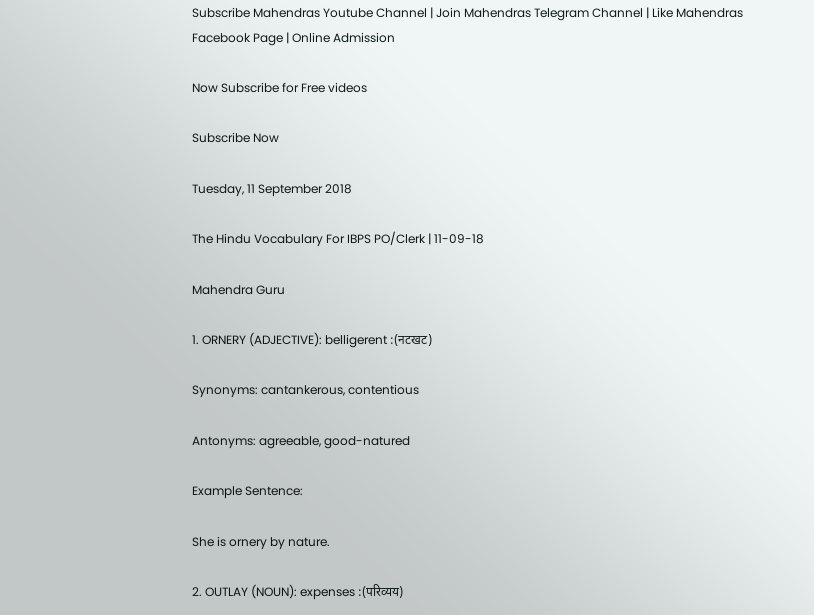Subscribe Mahendras Youtube Channel | Join Mahendras Telegram Channel | Like Mahendras Facebook Page | Online Admission

Now Subscribe for Free videos

Subscribe Now

Tuesday, 11 September 2018

The Hindu Vocabulary For IBPS PO/Clerk | 11-09-18

Mahendra Guru

1. ORNERY (ADJECTIVE): belligerent :(नटखट)

Synonyms: cantankerous, contentious

Antonyms: agreeable, good-natured

Example Sentence:

She is ornery by nature.

2. OUTLAY (NOUN): expenses :(परिव्यय)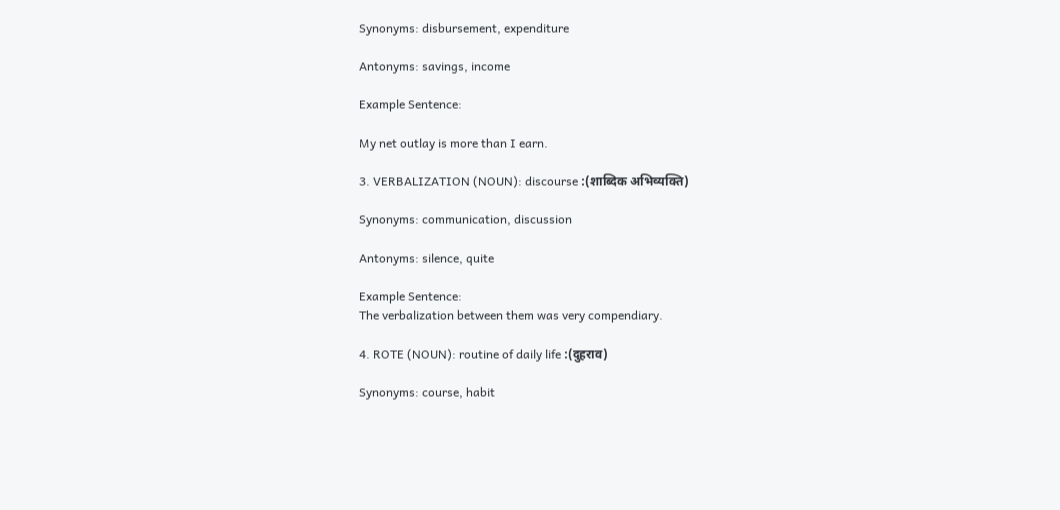Synonyms: disbursement, expenditure

Antonyms: savings, income

Example Sentence:

My net outlay is more than I earn.

3. VERBALIZATION (NOUN): discourse :(शाब्दिक अभिव्यक्ति)

Synonyms: communication, discussion

Antonyms: silence, quite

Example Sentence:
The verbalization between them was very compendiary.

4. ROTE (NOUN): routine of daily life :(दुहराव)

Synonyms: course, habit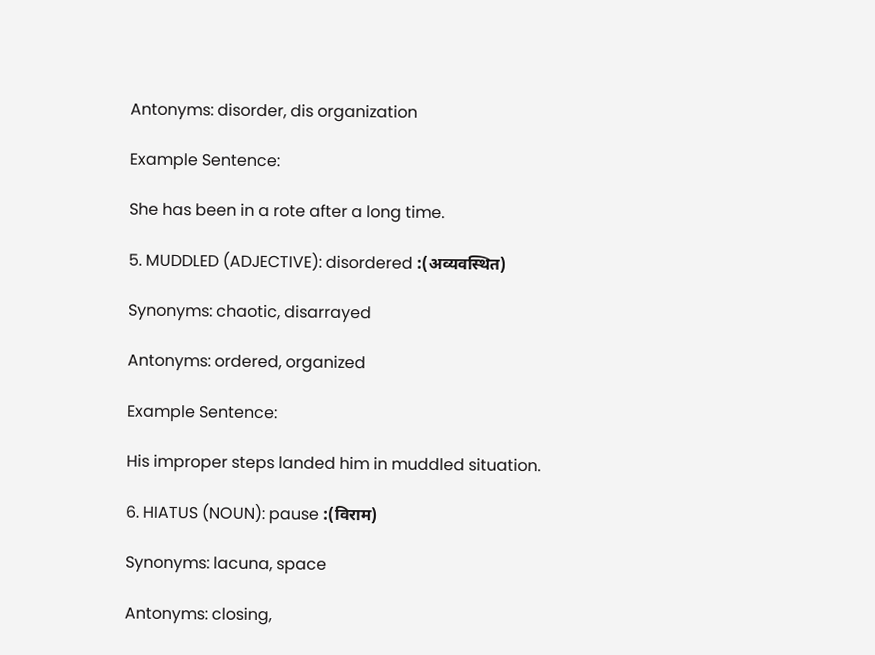Antonyms: disorder, dis organization

Example Sentence:

She has been in a rote after a long time.

5. MUDDLED (ADJECTIVE): disordered :(अव्यवस्थित)

Synonyms: chaotic, disarrayed

Antonyms: ordered, organized

Example Sentence:

His improper steps landed him in muddled situation.

6. HIATUS (NOUN): pause :(विराम)

Synonyms: lacuna, space

Antonyms: closing,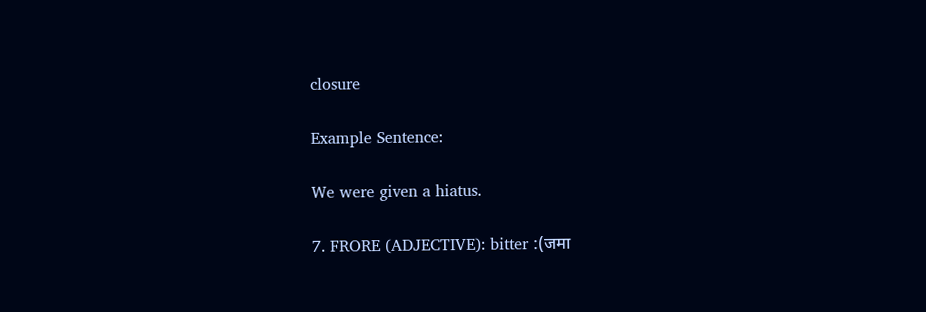closure

Example Sentence:

We were given a hiatus.

7. FRORE (ADJECTIVE): bitter :(जमा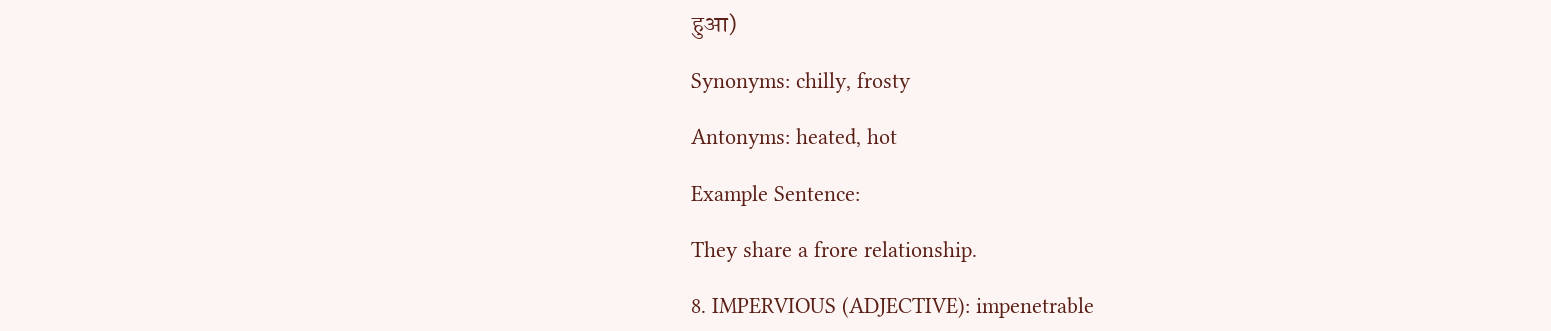हुआ)

Synonyms: chilly, frosty

Antonyms: heated, hot

Example Sentence:

They share a frore relationship.

8. IMPERVIOUS (ADJECTIVE): impenetrable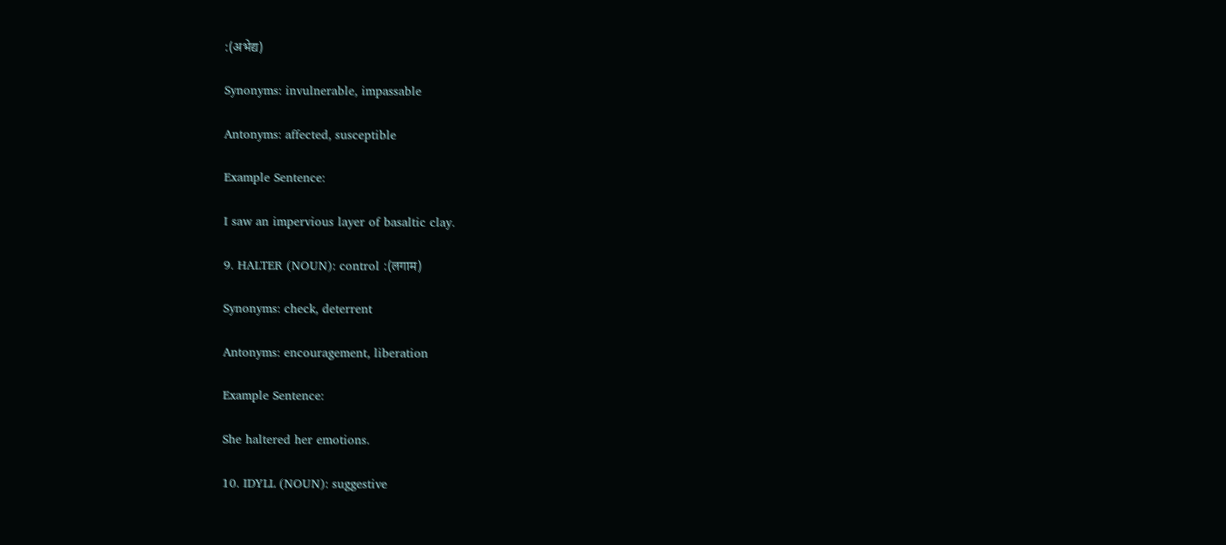:(अभेद्य)

Synonyms: invulnerable, impassable

Antonyms: affected, susceptible

Example Sentence:

I saw an impervious layer of basaltic clay.

9. HALTER (NOUN): control :(लगाम)

Synonyms: check, deterrent

Antonyms: encouragement, liberation

Example Sentence:

She haltered her emotions.

10. IDYLL (NOUN): suggestive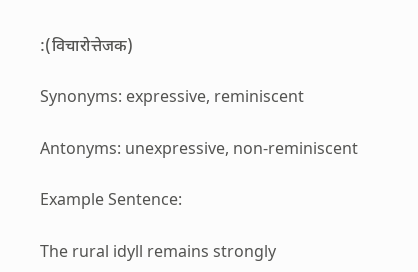:(विचारोत्तेजक)

Synonyms: expressive, reminiscent

Antonyms: unexpressive, non-reminiscent

Example Sentence:

The rural idyll remains strongly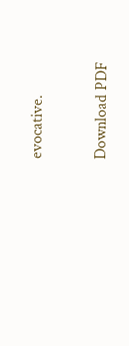evocative.

Download PDF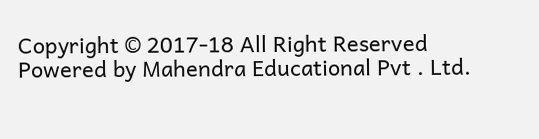Copyright © 2017-18 All Right Reserved Powered by Mahendra Educational Pvt . Ltd.